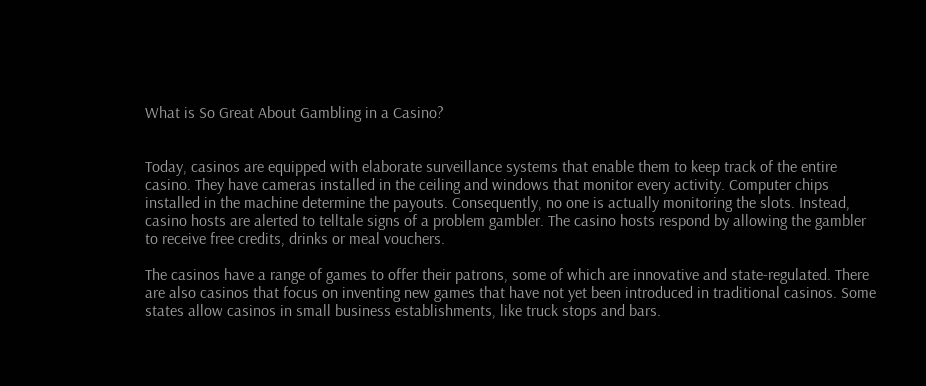What is So Great About Gambling in a Casino?


Today, casinos are equipped with elaborate surveillance systems that enable them to keep track of the entire casino. They have cameras installed in the ceiling and windows that monitor every activity. Computer chips installed in the machine determine the payouts. Consequently, no one is actually monitoring the slots. Instead, casino hosts are alerted to telltale signs of a problem gambler. The casino hosts respond by allowing the gambler to receive free credits, drinks or meal vouchers.

The casinos have a range of games to offer their patrons, some of which are innovative and state-regulated. There are also casinos that focus on inventing new games that have not yet been introduced in traditional casinos. Some states allow casinos in small business establishments, like truck stops and bars.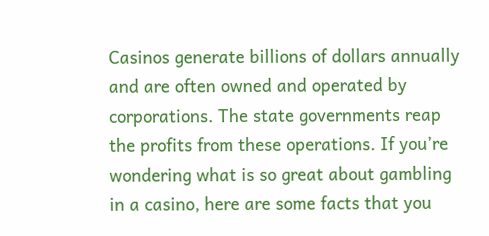Casinos generate billions of dollars annually and are often owned and operated by corporations. The state governments reap the profits from these operations. If you’re wondering what is so great about gambling in a casino, here are some facts that you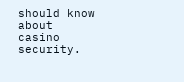should know about casino security.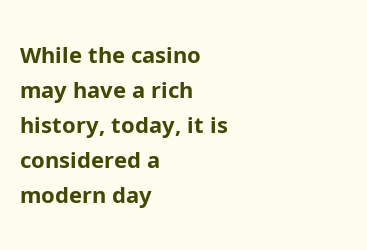While the casino may have a rich history, today, it is considered a modern day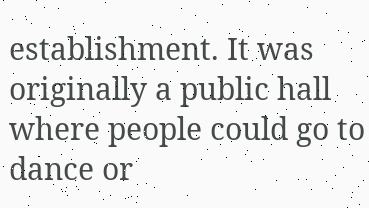establishment. It was originally a public hall where people could go to dance or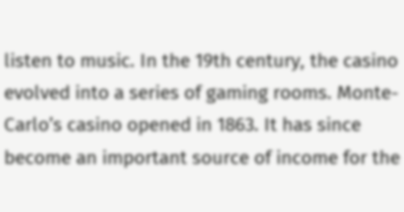listen to music. In the 19th century, the casino evolved into a series of gaming rooms. Monte-Carlo’s casino opened in 1863. It has since become an important source of income for the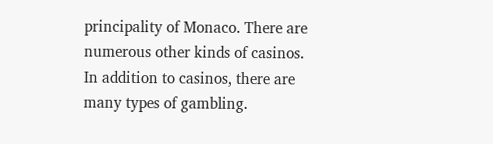principality of Monaco. There are numerous other kinds of casinos. In addition to casinos, there are many types of gambling.